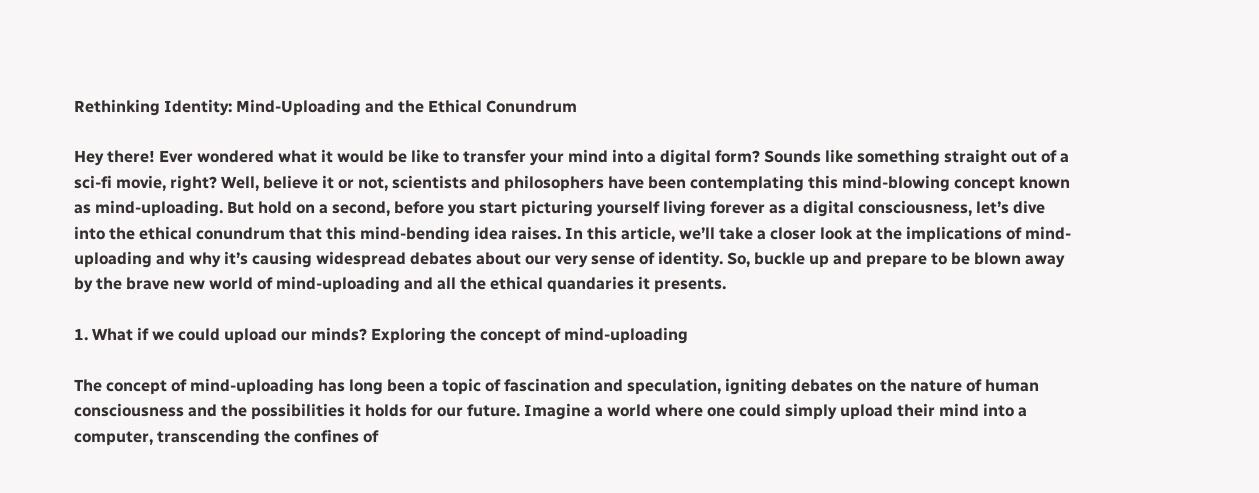Rethinking Identity: Mind-Uploading and the Ethical Conundrum

Hey there! Ever wondered what it would be like to transfer your mind into a digital form? Sounds like something straight out of a sci-fi movie, right? Well, believe it or not, scientists and philosophers have been contemplating this mind-blowing concept known as mind-uploading. But hold on a second, before you start picturing yourself living forever as a digital consciousness, let’s dive into the ethical conundrum that this mind-bending idea raises. In this article, we’ll take a closer look at the implications of mind-uploading and why it’s causing widespread debates about our very sense of identity. So, buckle up and prepare to be blown away by the brave new world of mind-uploading and all the ethical quandaries it presents.

1. What if we could upload our minds? Exploring the concept of mind-uploading

The concept of mind-uploading has long been a topic of fascination and speculation, igniting debates on the nature of human consciousness and the possibilities it holds for our future. Imagine a world where one could simply upload their mind into a computer, transcending the confines of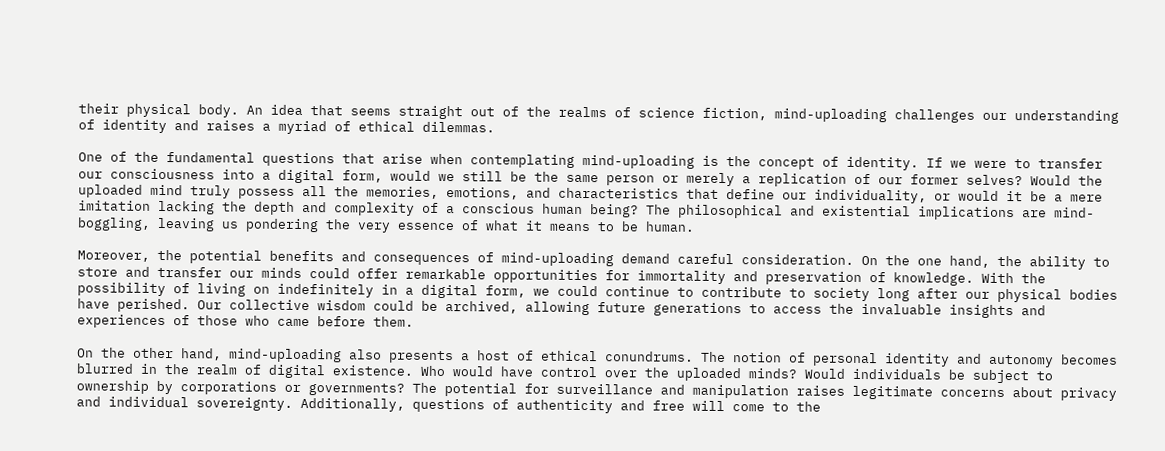their physical body. An idea that seems straight out of the realms of science fiction, mind-uploading challenges our understanding of identity and raises a myriad of ethical dilemmas.

One of the fundamental questions that arise when contemplating mind-uploading is the concept of identity. If we were to transfer our consciousness into a digital form, would we still be the same person or merely a replication of our former selves? Would the uploaded mind truly possess all the memories, emotions, and characteristics that define our individuality, or would it be a mere imitation lacking the depth and complexity of a conscious human being? The philosophical and existential implications are mind-boggling, leaving us pondering the very essence of what it means to be human.

Moreover, the potential benefits and consequences of mind-uploading demand careful consideration. On the one hand, the ability to store and transfer our minds could offer remarkable opportunities for immortality and preservation of knowledge. With the possibility of living on indefinitely in a digital form, we could continue to contribute to society long after our physical bodies have perished. Our collective wisdom could be archived, allowing future generations to access the invaluable insights and experiences of those who came before them.

On the other hand, mind-uploading also presents a host of ethical conundrums. The notion of personal identity and autonomy becomes blurred in the realm of digital existence. Who would have control over the uploaded minds? Would individuals be subject to ownership by corporations or governments? The potential for surveillance and manipulation raises legitimate concerns about privacy and individual sovereignty. Additionally, questions of authenticity and free will come to the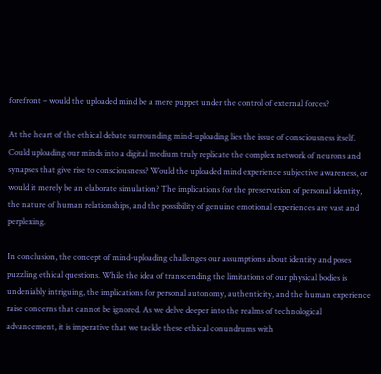forefront – would the uploaded mind be a mere puppet under the control of external forces?

At the heart of the ethical debate surrounding mind-uploading lies the issue of consciousness itself. Could uploading our minds into a digital medium truly replicate the complex network of neurons and synapses that give rise to consciousness? Would the uploaded mind experience subjective awareness, or would it merely be an elaborate simulation? The implications for the preservation of personal identity, the nature of human relationships, and the possibility of genuine emotional experiences are vast and perplexing.

In conclusion, the concept of mind-uploading challenges our assumptions about identity and poses puzzling ethical questions. While the idea of transcending the limitations of our physical bodies is undeniably intriguing, the implications for personal autonomy, authenticity, and the human experience raise concerns that cannot be ignored. As we delve deeper into the realms of technological advancement, it is imperative that we tackle these ethical conundrums with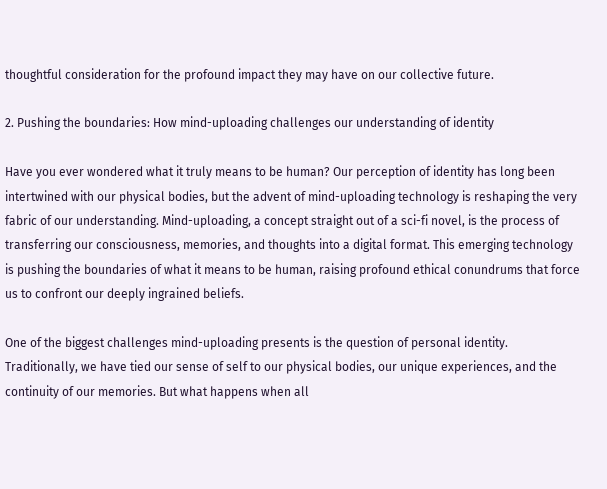thoughtful consideration for the profound impact they may have on our collective future.

2. Pushing the boundaries: How mind-uploading challenges our understanding of identity

Have you ever wondered what it truly means to be human? Our perception of identity has long been intertwined with our physical bodies, but the advent of mind-uploading technology is reshaping the very fabric of our understanding. Mind-uploading, a concept straight out of a sci-fi novel, is the process of transferring our consciousness, memories, and thoughts into a digital format. This emerging technology is pushing the boundaries of what it means to be human, raising profound ethical conundrums that force us to confront our deeply ingrained beliefs.

One of the biggest challenges mind-uploading presents is the question of personal identity. Traditionally, we have tied our sense of self to our physical bodies, our unique experiences, and the continuity of our memories. But what happens when all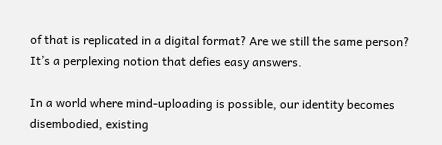of that is replicated in a digital format? Are we still the same person? It’s a perplexing notion that defies easy answers.

In a world where mind-uploading is possible, our identity becomes disembodied, existing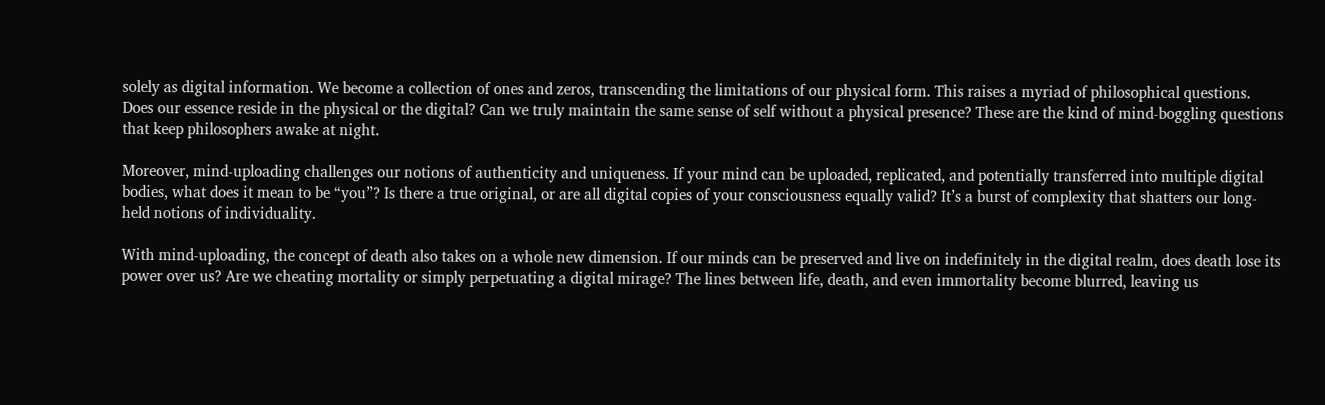solely as digital information. We become a collection of ones and zeros, transcending the limitations of our physical form. This raises a myriad of philosophical questions. Does our essence reside in the physical or the digital? Can we truly maintain the same sense of self without a physical presence? These are the kind of mind-boggling questions that keep philosophers awake at night.

Moreover, mind-uploading challenges our notions of authenticity and uniqueness. If your mind can be uploaded, replicated, and potentially transferred into multiple digital bodies, what does it mean to be “you”? Is there a true original, or are all digital copies of your consciousness equally valid? It’s a burst of complexity that shatters our long-held notions of individuality.

With mind-uploading, the concept of death also takes on a whole new dimension. If our minds can be preserved and live on indefinitely in the digital realm, does death lose its power over us? Are we cheating mortality or simply perpetuating a digital mirage? The lines between life, death, and even immortality become blurred, leaving us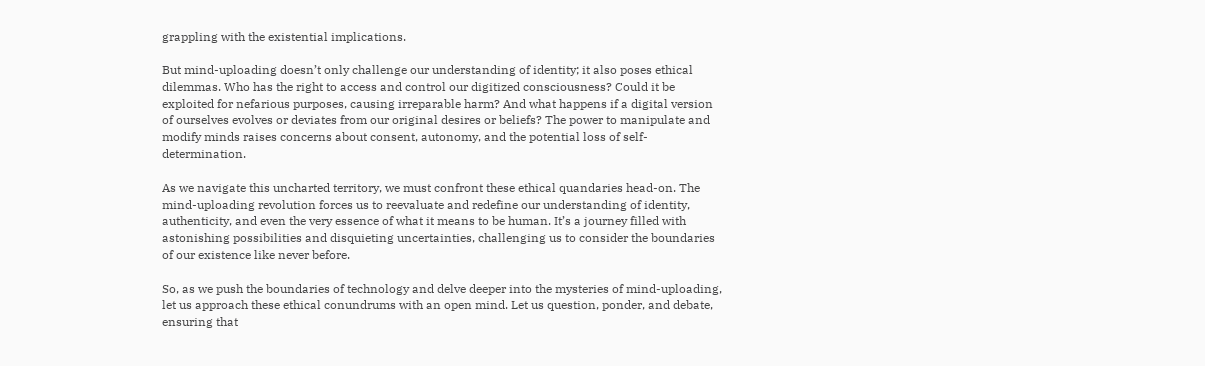grappling with the existential implications.

But mind-uploading doesn’t only challenge our understanding of identity; it also poses ethical dilemmas. Who has the right to access and control our digitized consciousness? Could it be exploited for nefarious purposes, causing irreparable harm? And what happens if a digital version of ourselves evolves or deviates from our original desires or beliefs? The power to manipulate and modify minds raises concerns about consent, autonomy, and the potential loss of self-determination.

As we navigate this uncharted territory, we must confront these ethical quandaries head-on. The mind-uploading revolution forces us to reevaluate and redefine our understanding of identity, authenticity, and even the very essence of what it means to be human. It’s a journey filled with astonishing possibilities and disquieting uncertainties, challenging us to consider the boundaries of our existence like never before.

So, as we push the boundaries of technology and delve deeper into the mysteries of mind-uploading, let us approach these ethical conundrums with an open mind. Let us question, ponder, and debate, ensuring that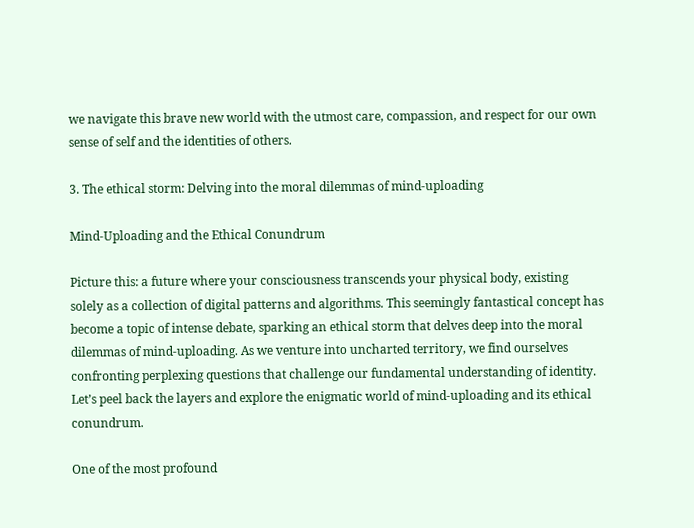we navigate this brave new world with the utmost care, compassion, and respect for our own sense of self and the identities of others.

3. The ethical storm: Delving into the moral dilemmas of mind-uploading

Mind-Uploading and the Ethical Conundrum

Picture this: a future where your consciousness transcends your physical body, existing solely as a collection of digital patterns and algorithms. This seemingly fantastical concept has become a topic of intense debate, sparking an ethical storm that delves deep into the moral dilemmas of mind-uploading. As we venture into uncharted territory, we find ourselves confronting perplexing questions that challenge our fundamental understanding of identity. Let’s peel back the layers and explore the enigmatic world of mind-uploading and its ethical conundrum.

One of the most profound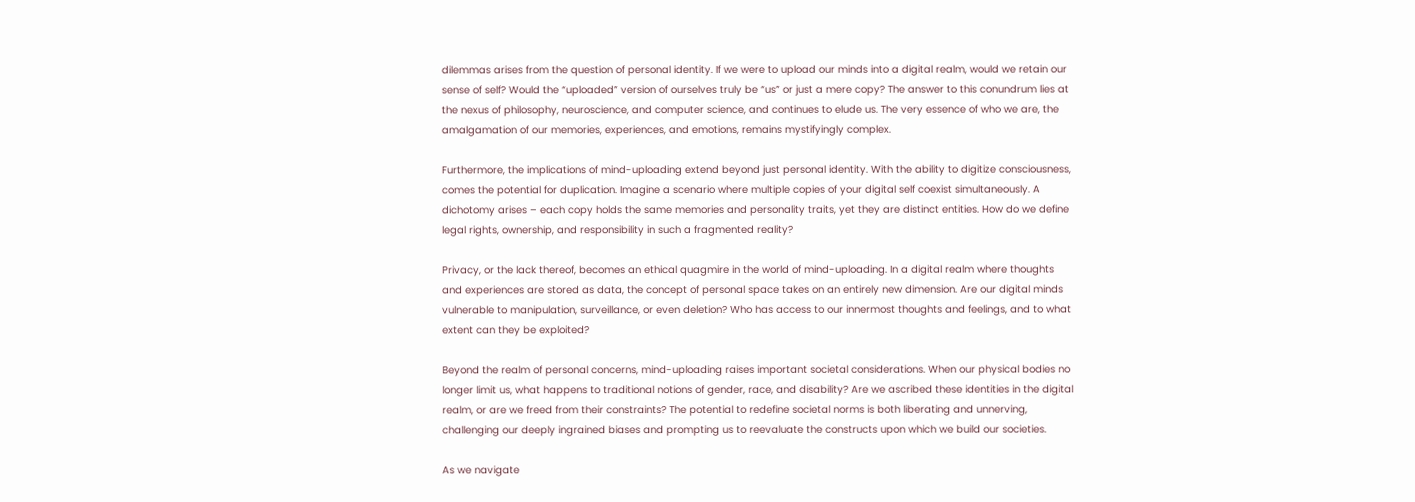dilemmas arises from the question of personal identity. If we were to upload our minds into a digital realm, would we retain our sense of self? Would the “uploaded” version of ourselves truly be “us” or just a mere copy? The answer to this conundrum lies at the nexus of philosophy, neuroscience, and computer science, and continues to elude us. The very essence of who we are, the amalgamation of our memories, experiences, and emotions, remains mystifyingly complex.

Furthermore, the implications of mind-uploading extend beyond just personal identity. With the ability to digitize consciousness, comes the potential for duplication. Imagine a scenario where multiple copies of your digital self coexist simultaneously. A dichotomy arises – each copy holds the same memories and personality traits, yet they are distinct entities. How do we define legal rights, ownership, and responsibility in such a fragmented reality?

Privacy, or the lack thereof, becomes an ethical quagmire in the world of mind-uploading. In a digital realm where thoughts and experiences are stored as data, the concept of personal space takes on an entirely new dimension. Are our digital minds vulnerable to manipulation, surveillance, or even deletion? Who has access to our innermost thoughts and feelings, and to what extent can they be exploited?

Beyond the realm of personal concerns, mind-uploading raises important societal considerations. When our physical bodies no longer limit us, what happens to traditional notions of gender, race, and disability? Are we ascribed these identities in the digital realm, or are we freed from their constraints? The potential to redefine societal norms is both liberating and unnerving, challenging our deeply ingrained biases and prompting us to reevaluate the constructs upon which we build our societies.

As we navigate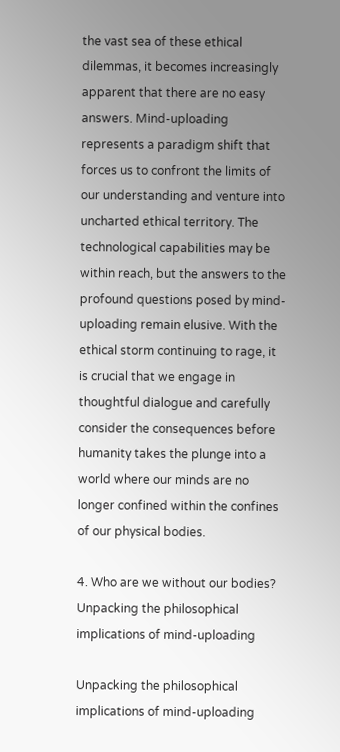the vast sea of these ethical dilemmas, it becomes increasingly apparent that there are no easy answers. Mind-uploading represents a paradigm shift that forces us to confront the limits of our understanding and venture into uncharted ethical territory. The technological capabilities may be within reach, but the answers to the profound questions posed by mind-uploading remain elusive. With the ethical storm continuing to rage, it is crucial that we engage in thoughtful dialogue and carefully consider the consequences before humanity takes the plunge into a world where our minds are no longer confined within the confines of our physical bodies.

4. Who are we without our bodies? Unpacking the philosophical implications of mind-uploading

Unpacking the philosophical implications of mind-uploading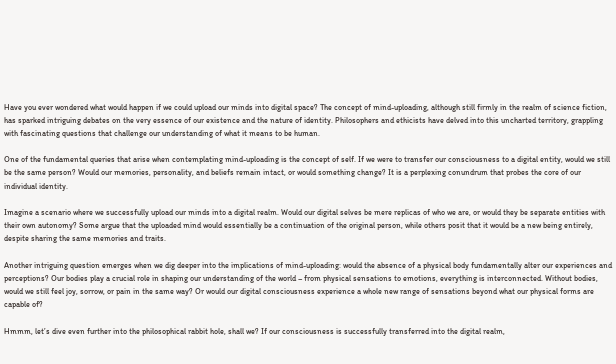Have you ever wondered what would happen if we could upload our minds into digital space? The concept of mind-uploading, although still firmly in the realm of science fiction, has sparked intriguing debates on the very essence of our existence and the nature of identity. Philosophers and ethicists have delved into this uncharted territory, grappling with fascinating questions that challenge our understanding of what it means to be human.

One of the fundamental queries that arise when contemplating mind-uploading is the concept of self. If we were to transfer our consciousness to a digital entity, would we still be the same person? Would our memories, personality, and beliefs remain intact, or would something change? It is a perplexing conundrum that probes the core of our individual identity.

Imagine a scenario where we successfully upload our minds into a digital realm. Would our digital selves be mere replicas of who we are, or would they be separate entities with their own autonomy? Some argue that the uploaded mind would essentially be a continuation of the original person, while others posit that it would be a new being entirely, despite sharing the same memories and traits.

Another intriguing question emerges when we dig deeper into the implications of mind-uploading: would the absence of a physical body fundamentally alter our experiences and perceptions? Our bodies play a crucial role in shaping our understanding of the world – from physical sensations to emotions, everything is interconnected. Without bodies, would we still feel joy, sorrow, or pain in the same way? Or would our digital consciousness experience a whole new range of sensations beyond what our physical forms are capable of?

Hmmm, let’s dive even further into the philosophical rabbit hole, shall we? If our consciousness is successfully transferred into the digital realm,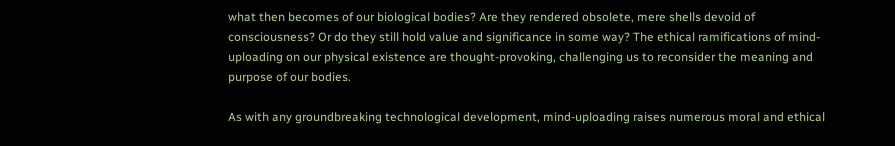what then becomes of our biological bodies? Are they rendered obsolete, mere shells devoid of consciousness? Or do they still hold value and significance in some way? The ethical ramifications of mind-uploading on our physical existence are thought-provoking, challenging us to reconsider the meaning and purpose of our bodies.

As with any groundbreaking technological development, mind-uploading raises numerous moral and ethical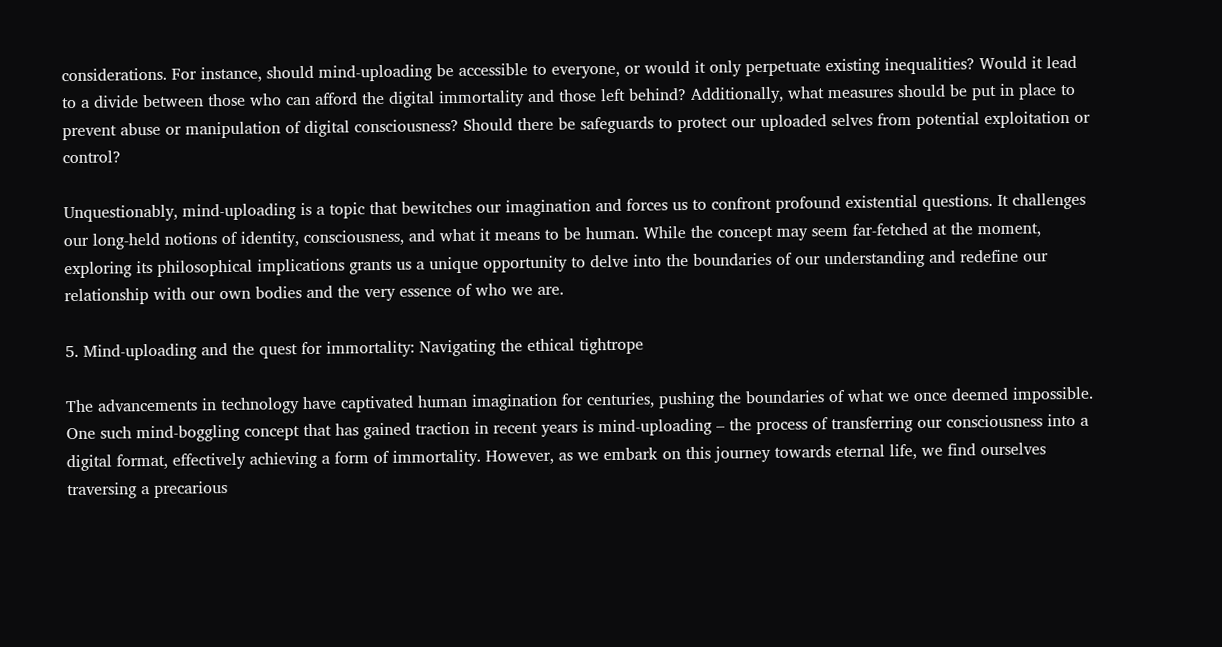considerations. For instance, should mind-uploading be accessible to everyone, or would it only perpetuate existing inequalities? Would it lead to a divide between those who can afford the digital immortality and those left behind? Additionally, what measures should be put in place to prevent abuse or manipulation of digital consciousness? Should there be safeguards to protect our uploaded selves from potential exploitation or control?

Unquestionably, mind-uploading is a topic that bewitches our imagination and forces us to confront profound existential questions. It challenges our long-held notions of identity, consciousness, and what it means to be human. While the concept may seem far-fetched at the moment, exploring its philosophical implications grants us a unique opportunity to delve into the boundaries of our understanding and redefine our relationship with our own bodies and the very essence of who we are.

5. Mind-uploading and the quest for immortality: Navigating the ethical tightrope

The advancements in technology have captivated human imagination for centuries, pushing the boundaries of what we once deemed impossible. One such mind-boggling concept that has gained traction in recent years is mind-uploading – the process of transferring our consciousness into a digital format, effectively achieving a form of immortality. However, as we embark on this journey towards eternal life, we find ourselves traversing a precarious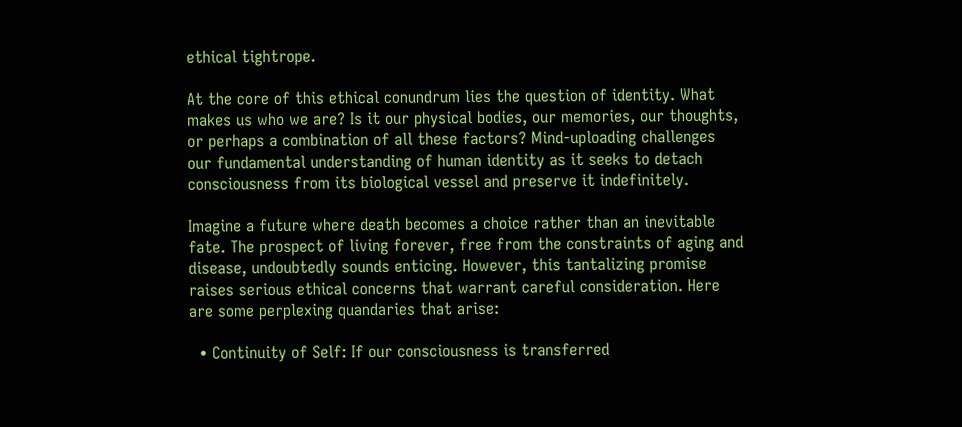ethical tightrope.

At the core of this ethical conundrum lies the question of identity. What makes us who we are? Is it our physical bodies, our memories, our thoughts, or perhaps a combination of all these factors? Mind-uploading challenges our fundamental understanding of human identity as it seeks to detach consciousness from its biological vessel and preserve it indefinitely.

Imagine a future where death becomes a choice rather than an inevitable fate. The prospect of living forever, free from the constraints of aging and disease, undoubtedly sounds enticing. However, this tantalizing promise raises serious ethical concerns that warrant careful consideration. Here are some perplexing quandaries that arise:

  • Continuity of Self: If our consciousness is transferred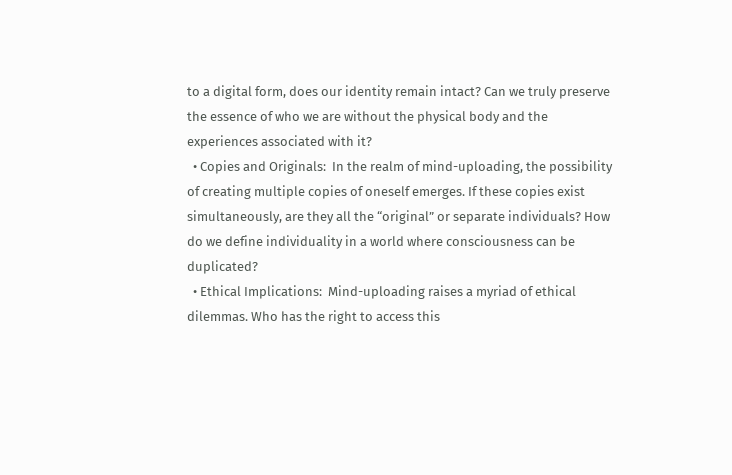to a digital form, does our identity remain intact? Can we truly preserve the essence of who we are without the physical body and the experiences associated with it?
  • Copies and Originals:  In the realm of mind-uploading, the possibility of creating multiple copies of oneself emerges. If these copies exist simultaneously, are they all the “original” or separate individuals? How do we define individuality in a world where consciousness can be duplicated?
  • Ethical Implications:  Mind-uploading raises a myriad of ethical dilemmas. Who has the right to access this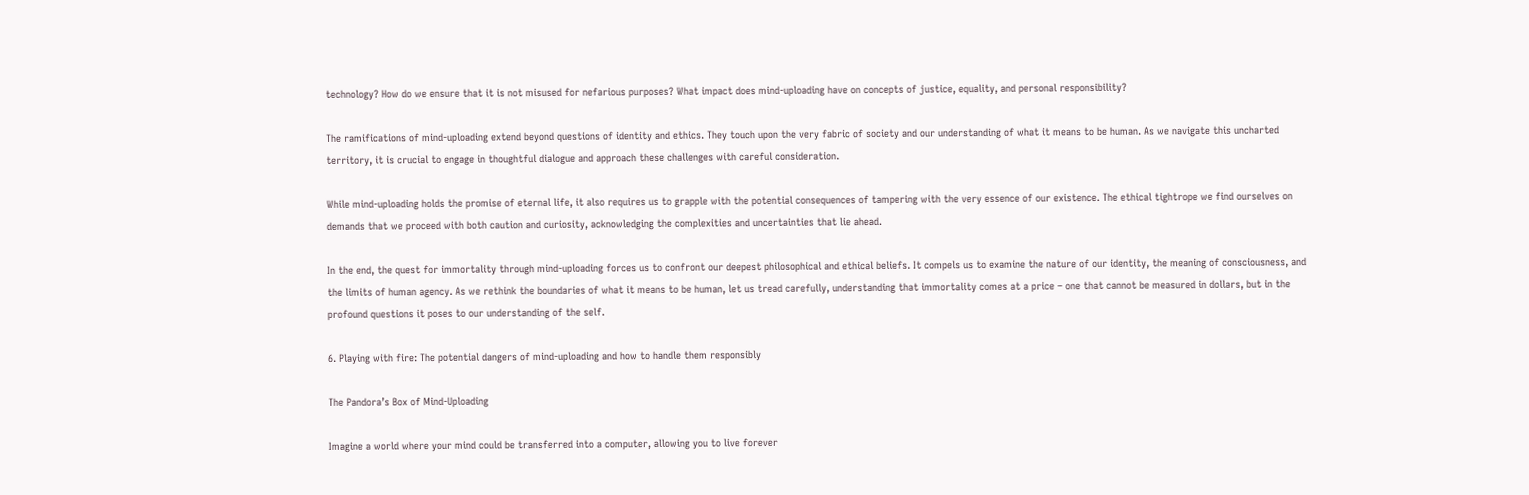technology? How do we ensure that it is not misused for nefarious purposes? What impact does mind-uploading have on concepts of justice, equality, and personal responsibility?

The ramifications of mind-uploading extend beyond questions of identity and ethics. They touch upon the very fabric of society and our understanding of what it means to be human. As we navigate this uncharted territory, it is crucial to engage in thoughtful dialogue and approach these challenges with careful consideration.

While mind-uploading holds the promise of eternal life, it also requires us to grapple with the potential consequences of tampering with the very essence of our existence. The ethical tightrope we find ourselves on demands that we proceed with both caution and curiosity, acknowledging the complexities and uncertainties that lie ahead.

In the end, the quest for immortality through mind-uploading forces us to confront our deepest philosophical and ethical beliefs. It compels us to examine the nature of our identity, the meaning of consciousness, and the limits of human agency. As we rethink the boundaries of what it means to be human, let us tread carefully, understanding that immortality comes at a price – one that cannot be measured in dollars, but in the profound questions it poses to our understanding of the self.

6. Playing with fire: The potential dangers of mind-uploading and how to handle them responsibly

The Pandora’s Box of Mind-Uploading

Imagine a world where your mind could be transferred into a computer, allowing you to live forever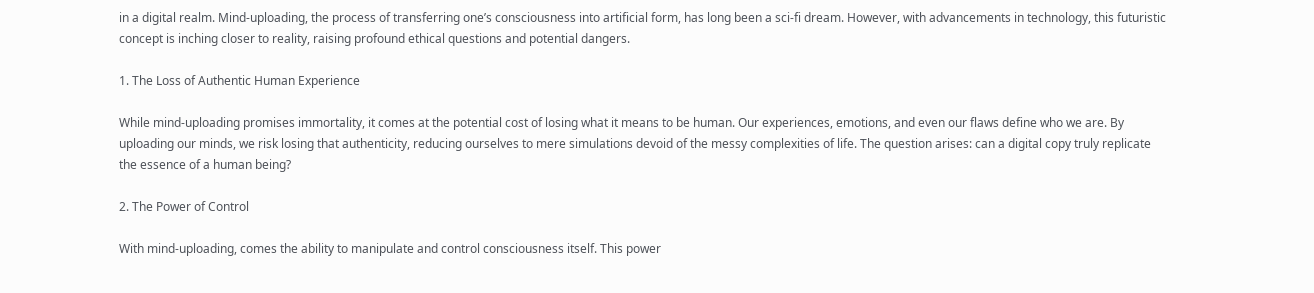in a digital realm. Mind-uploading, the process of transferring one’s consciousness into artificial form, has long been a sci-fi dream. However, with advancements in technology, this futuristic concept is inching closer to reality, raising profound ethical questions and potential dangers.

1. The Loss of Authentic Human Experience

While mind-uploading promises immortality, it comes at the potential cost of losing what it means to be human. Our experiences, emotions, and even our flaws define who we are. By uploading our minds, we risk losing that authenticity, reducing ourselves to mere simulations devoid of the messy complexities of life. The question arises: can a digital copy truly replicate the essence of a human being?

2. The Power of Control

With mind-uploading, comes the ability to manipulate and control consciousness itself. This power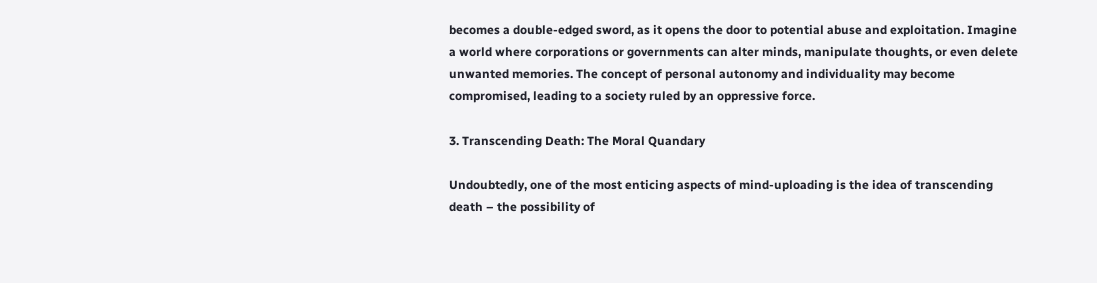becomes a double-edged sword, as it opens the door to potential abuse and exploitation. Imagine a world where corporations or governments can alter minds, manipulate thoughts, or even delete unwanted memories. The concept of personal autonomy and individuality may become compromised, leading to a society ruled by an oppressive force.

3. Transcending Death: The Moral Quandary

Undoubtedly, one of the most enticing aspects of mind-uploading is the idea of transcending death – the possibility of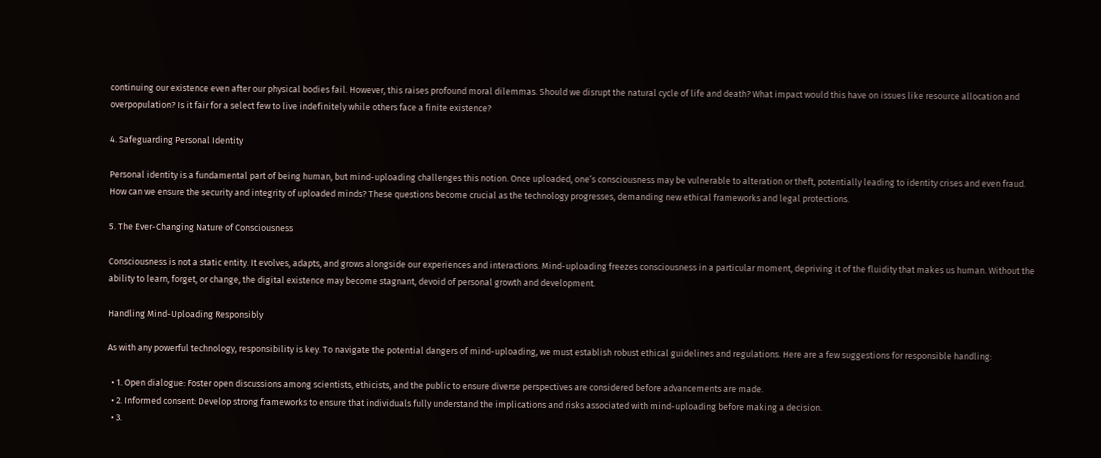continuing our existence even after our physical bodies fail. However, this raises profound moral dilemmas. Should we disrupt the natural cycle of life and death? What impact would this have on issues like resource allocation and overpopulation? Is it fair for a select few to live indefinitely while others face a finite existence?

4. Safeguarding Personal Identity

Personal identity is a fundamental part of being human, but mind-uploading challenges this notion. Once uploaded, one’s consciousness may be vulnerable to alteration or theft, potentially leading to identity crises and even fraud. How can we ensure the security and integrity of uploaded minds? These questions become crucial as the technology progresses, demanding new ethical frameworks and legal protections.

5. The Ever-Changing Nature of Consciousness

Consciousness is not a static entity. It evolves, adapts, and grows alongside our experiences and interactions. Mind-uploading freezes consciousness in a particular moment, depriving it of the fluidity that makes us human. Without the ability to learn, forget, or change, the digital existence may become stagnant, devoid of personal growth and development.

Handling Mind-Uploading Responsibly

As with any powerful technology, responsibility is key. To navigate the potential dangers of mind-uploading, we must establish robust ethical guidelines and regulations. Here are a few suggestions for responsible handling:

  • 1. Open dialogue: Foster open discussions among scientists, ethicists, and the public to ensure diverse perspectives are considered before advancements are made.
  • 2. Informed consent: Develop strong frameworks to ensure that individuals fully understand the implications and risks associated with mind-uploading before making a decision.
  • 3.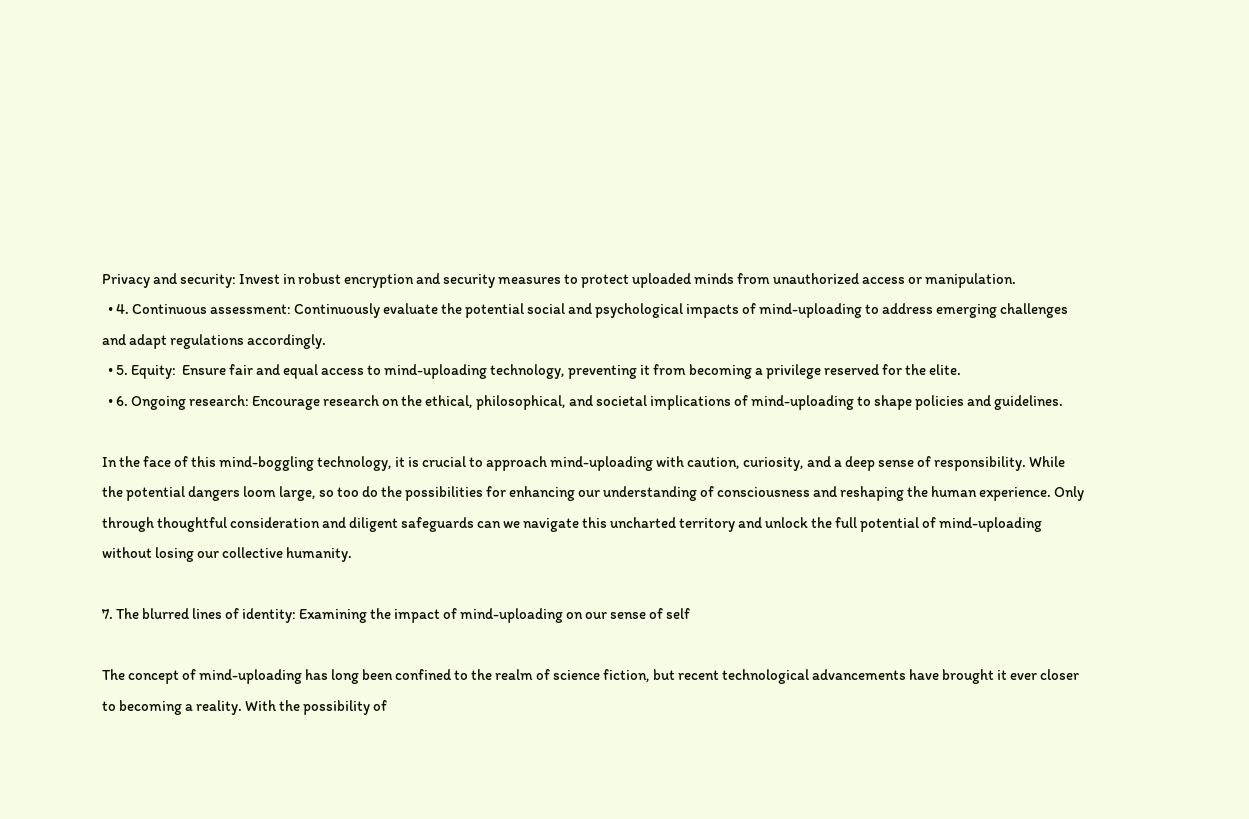Privacy and security: Invest in robust encryption and security measures to protect uploaded minds from unauthorized access or manipulation.
  • 4. Continuous assessment: Continuously evaluate the potential social and psychological impacts of mind-uploading to address emerging challenges and adapt regulations accordingly.
  • 5. Equity:  Ensure fair and equal access to mind-uploading technology, preventing it from becoming a privilege reserved for the elite.
  • 6. Ongoing research: Encourage research on the ethical, philosophical, and societal implications of mind-uploading to shape policies and guidelines.

In the face of this mind-boggling technology, it is crucial to approach mind-uploading with caution, curiosity, and a deep sense of responsibility. While the potential dangers loom large, so too do the possibilities for enhancing our understanding of consciousness and reshaping the human experience. Only through thoughtful consideration and diligent safeguards can we navigate this uncharted territory and unlock the full potential of mind-uploading without losing our collective humanity.

7. The blurred lines of identity: Examining the impact of mind-uploading on our sense of self

The concept of mind-uploading has long been confined to the realm of science fiction, but recent technological advancements have brought it ever closer to becoming a reality. With the possibility of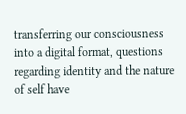transferring our consciousness into a digital format, questions regarding identity and the nature of self have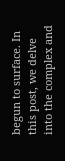begun to surface. In this post, we delve into the complex and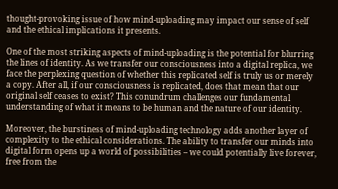thought-provoking issue of how mind-uploading may impact our sense of self and the ethical implications it presents.

One of the most striking aspects of mind-uploading is the potential for blurring the lines of identity. As we transfer our consciousness into a digital replica, we face the perplexing question of whether this replicated self is truly us or merely a copy. After all, if our consciousness is replicated, does that mean that our original self ceases to exist? This conundrum challenges our fundamental understanding of what it means to be human and the nature of our identity.

Moreover, the burstiness of mind-uploading technology adds another layer of complexity to the ethical considerations. The ability to transfer our minds into digital form opens up a world of possibilities – we could potentially live forever, free from the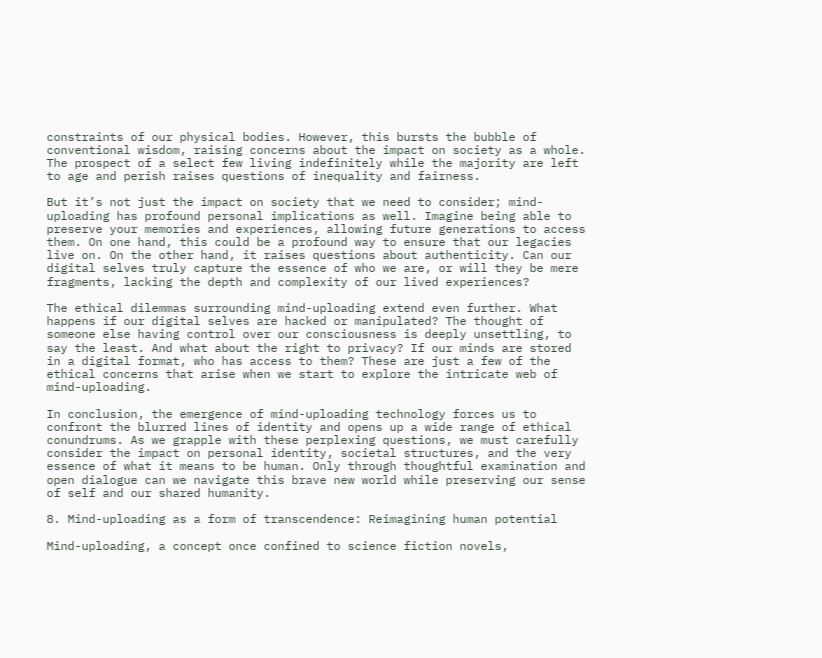constraints of our physical bodies. However, this bursts the bubble of conventional wisdom, raising concerns about the impact on society as a whole. The prospect of a select few living indefinitely while the majority are left to age and perish raises questions of inequality and fairness.

But it’s not just the impact on society that we need to consider; mind-uploading has profound personal implications as well. Imagine being able to preserve your memories and experiences, allowing future generations to access them. On one hand, this could be a profound way to ensure that our legacies live on. On the other hand, it raises questions about authenticity. Can our digital selves truly capture the essence of who we are, or will they be mere fragments, lacking the depth and complexity of our lived experiences?

The ethical dilemmas surrounding mind-uploading extend even further. What happens if our digital selves are hacked or manipulated? The thought of someone else having control over our consciousness is deeply unsettling, to say the least. And what about the right to privacy? If our minds are stored in a digital format, who has access to them? These are just a few of the ethical concerns that arise when we start to explore the intricate web of mind-uploading.

In conclusion, the emergence of mind-uploading technology forces us to confront the blurred lines of identity and opens up a wide range of ethical conundrums. As we grapple with these perplexing questions, we must carefully consider the impact on personal identity, societal structures, and the very essence of what it means to be human. Only through thoughtful examination and open dialogue can we navigate this brave new world while preserving our sense of self and our shared humanity.

8. Mind-uploading as a form of transcendence: Reimagining human potential

Mind-uploading, a concept once confined to science fiction novels,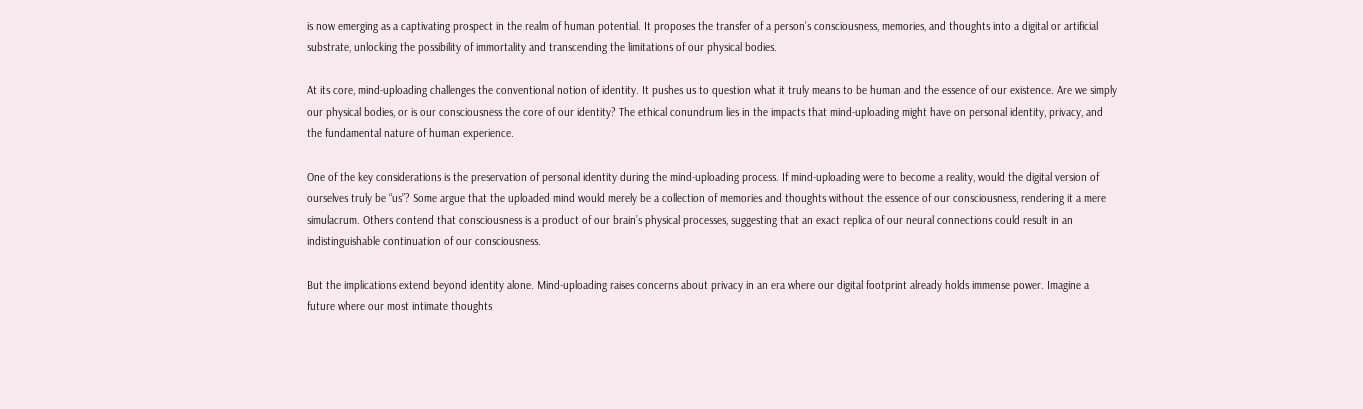is now emerging as a captivating prospect in the realm of human potential. It proposes the transfer of a person’s consciousness, memories, and thoughts into a digital or artificial substrate, unlocking the possibility of immortality and transcending the limitations of our physical bodies.

At its core, mind-uploading challenges the conventional notion of identity. It pushes us to question what it truly means to be human and the essence of our existence. Are we simply our physical bodies, or is our consciousness the core of our identity? The ethical conundrum lies in the impacts that mind-uploading might have on personal identity, privacy, and the fundamental nature of human experience.

One of the key considerations is the preservation of personal identity during the mind-uploading process. If mind-uploading were to become a reality, would the digital version of ourselves truly be “us”? Some argue that the uploaded mind would merely be a collection of memories and thoughts without the essence of our consciousness, rendering it a mere simulacrum. Others contend that consciousness is a product of our brain’s physical processes, suggesting that an exact replica of our neural connections could result in an indistinguishable continuation of our consciousness.

But the implications extend beyond identity alone. Mind-uploading raises concerns about privacy in an era where our digital footprint already holds immense power. Imagine a future where our most intimate thoughts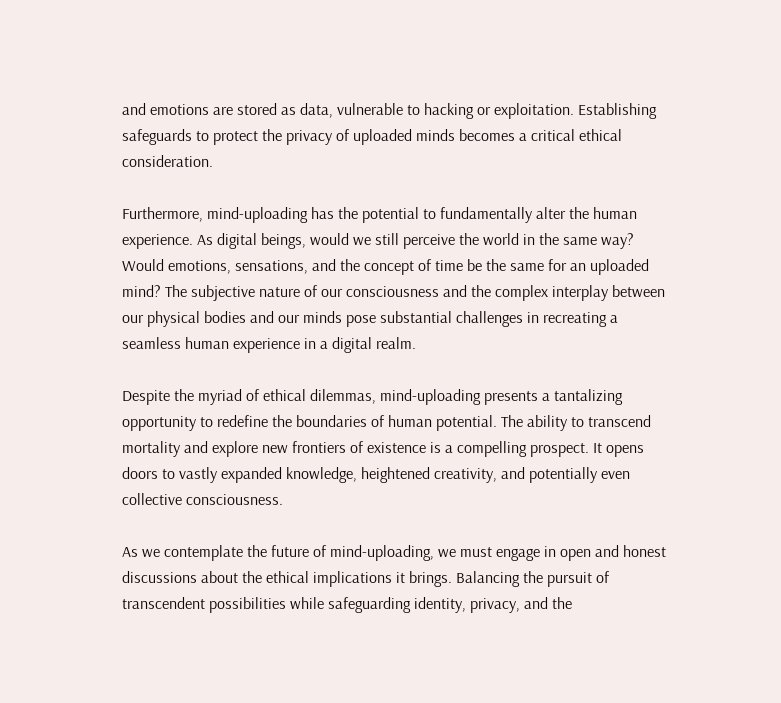and emotions are stored as data, vulnerable to hacking or exploitation. Establishing safeguards to protect the privacy of uploaded minds becomes a critical ethical consideration.

Furthermore, mind-uploading has the potential to fundamentally alter the human experience. As digital beings, would we still perceive the world in the same way? Would emotions, sensations, and the concept of time be the same for an uploaded mind? The subjective nature of our consciousness and the complex interplay between our physical bodies and our minds pose substantial challenges in recreating a seamless human experience in a digital realm.

Despite the myriad of ethical dilemmas, mind-uploading presents a tantalizing opportunity to redefine the boundaries of human potential. The ability to transcend mortality and explore new frontiers of existence is a compelling prospect. It opens doors to vastly expanded knowledge, heightened creativity, and potentially even collective consciousness.

As we contemplate the future of mind-uploading, we must engage in open and honest discussions about the ethical implications it brings. Balancing the pursuit of transcendent possibilities while safeguarding identity, privacy, and the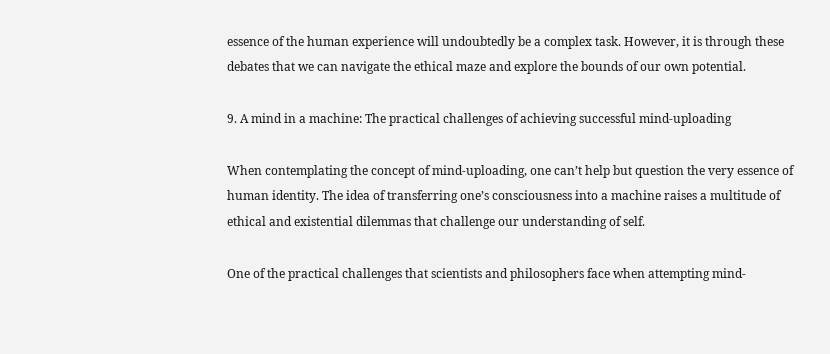essence of the human experience will undoubtedly be a complex task. However, it is through these debates that we can navigate the ethical maze and explore the bounds of our own potential.

9. A mind in a machine: The practical challenges of achieving successful mind-uploading

When contemplating the concept of mind-uploading, one can’t help but question the very essence of human identity. The idea of transferring one’s consciousness into a machine raises a multitude of ethical and existential dilemmas that challenge our understanding of self.

One of the practical challenges that scientists and philosophers face when attempting mind-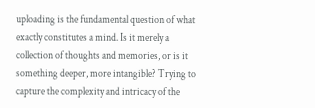uploading is the fundamental question of what exactly constitutes a mind. Is it merely a collection of thoughts and memories, or is it something deeper, more intangible? Trying to capture the complexity and intricacy of the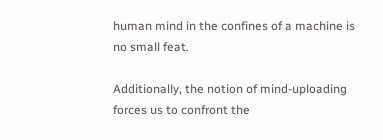human mind in the confines of a machine is no small feat.

Additionally, the notion of mind-uploading forces us to confront the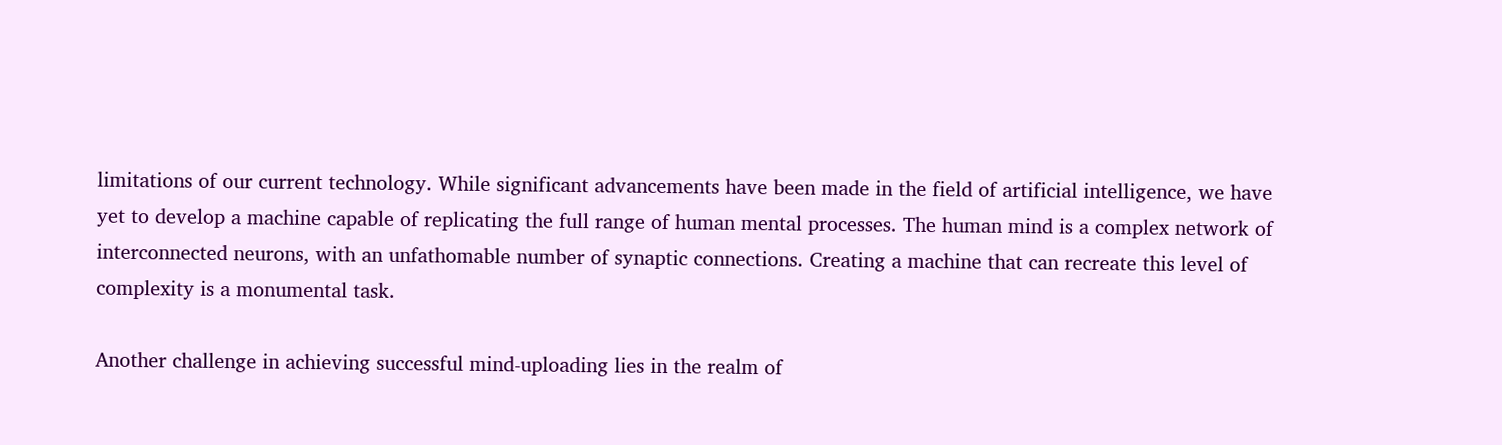limitations of our current technology. While significant advancements have been made in the field of artificial intelligence, we have yet to develop a machine capable of replicating the full range of human mental processes. The human mind is a complex network of interconnected neurons, with an unfathomable number of synaptic connections. Creating a machine that can recreate this level of complexity is a monumental task.

Another challenge in achieving successful mind-uploading lies in the realm of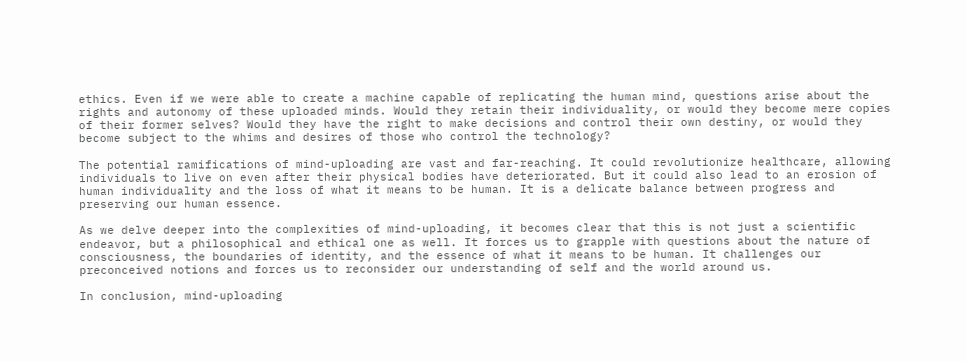ethics. Even if we were able to create a machine capable of replicating the human mind, questions arise about the rights and autonomy of these uploaded minds. Would they retain their individuality, or would they become mere copies of their former selves? Would they have the right to make decisions and control their own destiny, or would they become subject to the whims and desires of those who control the technology?

The potential ramifications of mind-uploading are vast and far-reaching. It could revolutionize healthcare, allowing individuals to live on even after their physical bodies have deteriorated. But it could also lead to an erosion of human individuality and the loss of what it means to be human. It is a delicate balance between progress and preserving our human essence.

As we delve deeper into the complexities of mind-uploading, it becomes clear that this is not just a scientific endeavor, but a philosophical and ethical one as well. It forces us to grapple with questions about the nature of consciousness, the boundaries of identity, and the essence of what it means to be human. It challenges our preconceived notions and forces us to reconsider our understanding of self and the world around us.

In conclusion, mind-uploading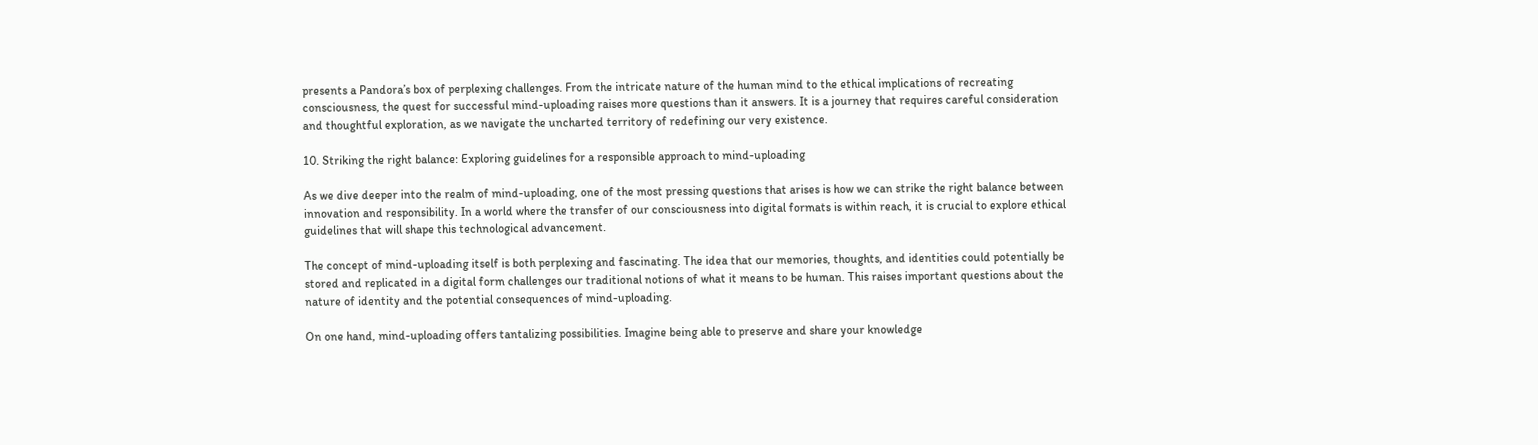presents a Pandora’s box of perplexing challenges. From the intricate nature of the human mind to the ethical implications of recreating consciousness, the quest for successful mind-uploading raises more questions than it answers. It is a journey that requires careful consideration and thoughtful exploration, as we navigate the uncharted territory of redefining our very existence.

10. Striking the right balance: Exploring guidelines for a responsible approach to mind-uploading

As we dive deeper into the realm of mind-uploading, one of the most pressing questions that arises is how we can strike the right balance between innovation and responsibility. In a world where the transfer of our consciousness into digital formats is within reach, it is crucial to explore ethical guidelines that will shape this technological advancement.

The concept of mind-uploading itself is both perplexing and fascinating. The idea that our memories, thoughts, and identities could potentially be stored and replicated in a digital form challenges our traditional notions of what it means to be human. This raises important questions about the nature of identity and the potential consequences of mind-uploading.

On one hand, mind-uploading offers tantalizing possibilities. Imagine being able to preserve and share your knowledge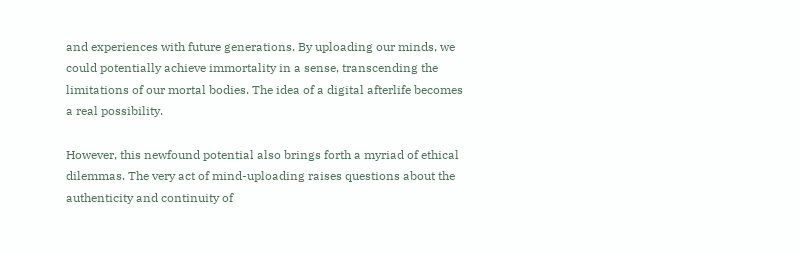and experiences with future generations. By uploading our minds, we could potentially achieve immortality in a sense, transcending the limitations of our mortal bodies. The idea of a digital afterlife becomes a real possibility.

However, this newfound potential also brings forth a myriad of ethical dilemmas. The very act of mind-uploading raises questions about the authenticity and continuity of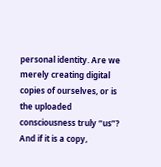personal identity. Are we merely creating digital copies of ourselves, or is the uploaded consciousness truly “us”? And if it is a copy,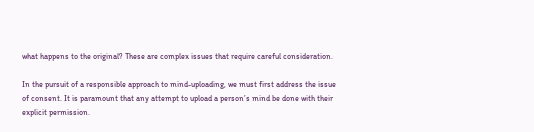what happens to the original? These are complex issues that require careful consideration.

In the pursuit of a responsible approach to mind-uploading, we must first address the issue of consent. It is paramount that any attempt to upload a person’s mind be done with their explicit permission.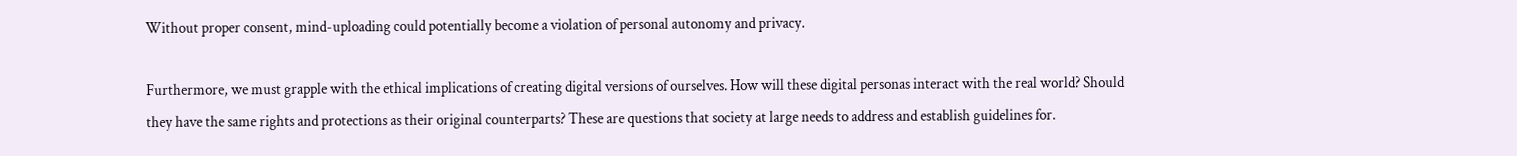Without proper consent, mind-uploading could potentially become a violation of personal autonomy and privacy.

Furthermore, we must grapple with the ethical implications of creating digital versions of ourselves. How will these digital personas interact with the real world? Should they have the same rights and protections as their original counterparts? These are questions that society at large needs to address and establish guidelines for.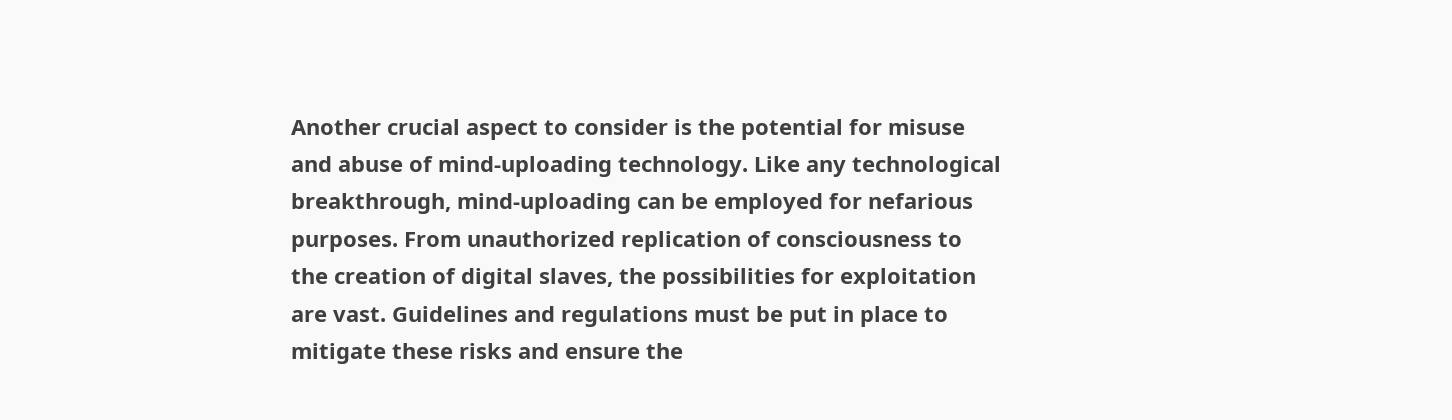Another crucial aspect to consider is the potential for misuse and abuse of mind-uploading technology. Like any technological breakthrough, mind-uploading can be employed for nefarious purposes. From unauthorized replication of consciousness to the creation of digital slaves, the possibilities for exploitation are vast. Guidelines and regulations must be put in place to mitigate these risks and ensure the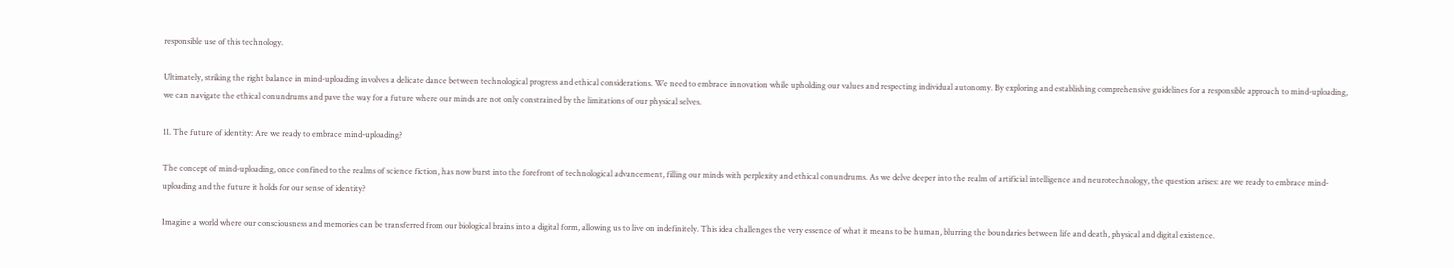responsible use of this technology.

Ultimately, striking the right balance in mind-uploading involves a delicate dance between technological progress and ethical considerations. We need to embrace innovation while upholding our values and respecting individual autonomy. By exploring and establishing comprehensive guidelines for a responsible approach to mind-uploading, we can navigate the ethical conundrums and pave the way for a future where our minds are not only constrained by the limitations of our physical selves.

11. The future of identity: Are we ready to embrace mind-uploading?

The concept of mind-uploading, once confined to the realms of science fiction, has now burst into the forefront of technological advancement, filling our minds with perplexity and ethical conundrums. As we delve deeper into the realm of artificial intelligence and neurotechnology, the question arises: are we ready to embrace mind-uploading and the future it holds for our sense of identity?

Imagine a world where our consciousness and memories can be transferred from our biological brains into a digital form, allowing us to live on indefinitely. This idea challenges the very essence of what it means to be human, blurring the boundaries between life and death, physical and digital existence.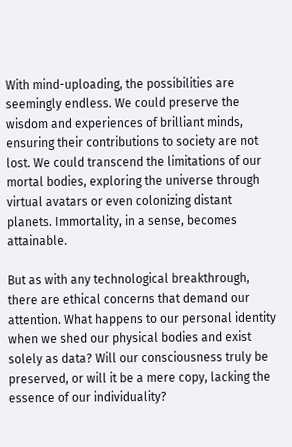With mind-uploading, the possibilities are seemingly endless. We could preserve the wisdom and experiences of brilliant minds, ensuring their contributions to society are not lost. We could transcend the limitations of our mortal bodies, exploring the universe through virtual avatars or even colonizing distant planets. Immortality, in a sense, becomes attainable.

But as with any technological breakthrough, there are ethical concerns that demand our attention. What happens to our personal identity when we shed our physical bodies and exist solely as data? Will our consciousness truly be preserved, or will it be a mere copy, lacking the essence of our individuality?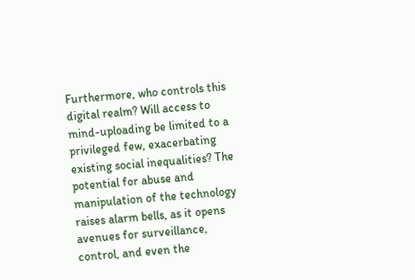Furthermore, who controls this digital realm? Will access to mind-uploading be limited to a privileged few, exacerbating existing social inequalities? The potential for abuse and manipulation of the technology raises alarm bells, as it opens avenues for surveillance, control, and even the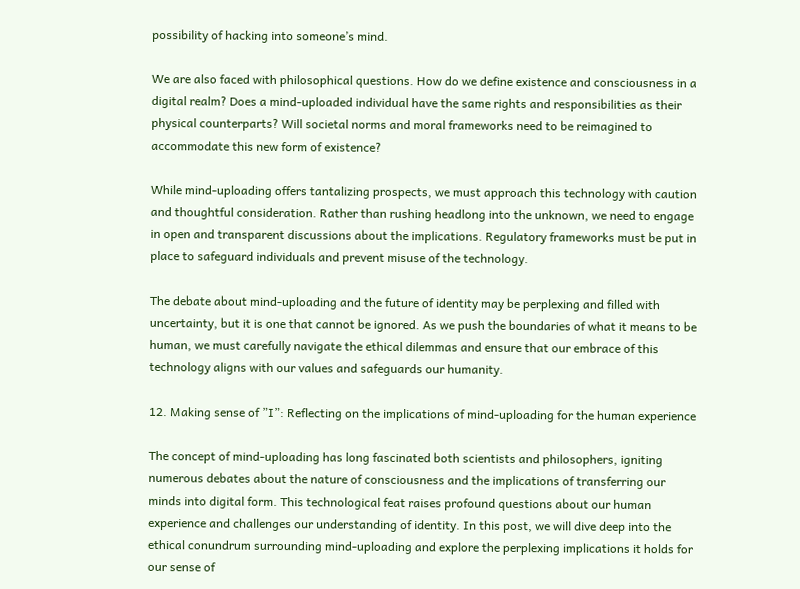possibility of hacking into someone’s mind.

We are also faced with philosophical questions. How do we define existence and consciousness in a digital realm? Does a mind-uploaded individual have the same rights and responsibilities as their physical counterparts? Will societal norms and moral frameworks need to be reimagined to accommodate this new form of existence?

While mind-uploading offers tantalizing prospects, we must approach this technology with caution and thoughtful consideration. Rather than rushing headlong into the unknown, we need to engage in open and transparent discussions about the implications. Regulatory frameworks must be put in place to safeguard individuals and prevent misuse of the technology.

The debate about mind-uploading and the future of identity may be perplexing and filled with uncertainty, but it is one that cannot be ignored. As we push the boundaries of what it means to be human, we must carefully navigate the ethical dilemmas and ensure that our embrace of this technology aligns with our values and safeguards our humanity.

12. Making sense of ”I”: Reflecting on the implications of mind-uploading for the human experience

The concept of mind-uploading has long fascinated both scientists and philosophers, igniting numerous debates about the nature of consciousness and the implications of transferring our minds into digital form. This technological feat raises profound questions about our human experience and challenges our understanding of identity. In this post, we will dive deep into the ethical conundrum surrounding mind-uploading and explore the perplexing implications it holds for our sense of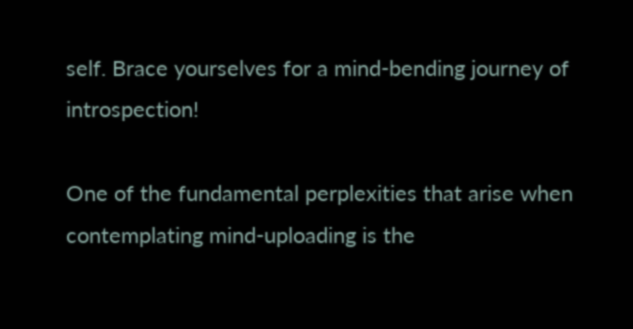self. Brace yourselves for a mind-bending journey of introspection!

One of the fundamental perplexities that arise when contemplating mind-uploading is the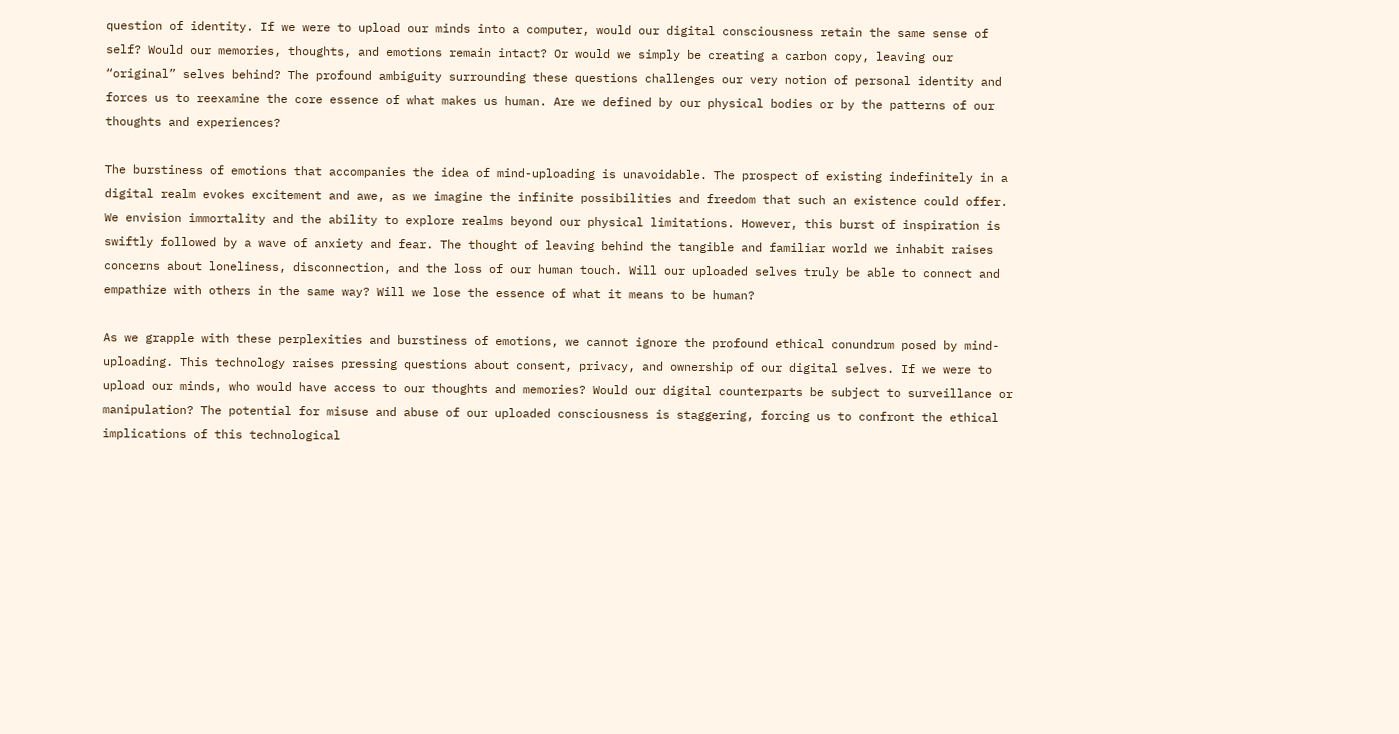question of identity. If we were to upload our minds into a computer, would our digital consciousness retain the same sense of self? Would our memories, thoughts, and emotions remain intact? Or would we simply be creating a carbon copy, leaving our “original” selves behind? The profound ambiguity surrounding these questions challenges our very notion of personal identity and forces us to reexamine the core essence of what makes us human. Are we defined by our physical bodies or by the patterns of our thoughts and experiences?

The burstiness of emotions that accompanies the idea of mind-uploading is unavoidable. The prospect of existing indefinitely in a digital realm evokes excitement and awe, as we imagine the infinite possibilities and freedom that such an existence could offer. We envision immortality and the ability to explore realms beyond our physical limitations. However, this burst of inspiration is swiftly followed by a wave of anxiety and fear. The thought of leaving behind the tangible and familiar world we inhabit raises concerns about loneliness, disconnection, and the loss of our human touch. Will our uploaded selves truly be able to connect and empathize with others in the same way? Will we lose the essence of what it means to be human?

As we grapple with these perplexities and burstiness of emotions, we cannot ignore the profound ethical conundrum posed by mind-uploading. This technology raises pressing questions about consent, privacy, and ownership of our digital selves. If we were to upload our minds, who would have access to our thoughts and memories? Would our digital counterparts be subject to surveillance or manipulation? The potential for misuse and abuse of our uploaded consciousness is staggering, forcing us to confront the ethical implications of this technological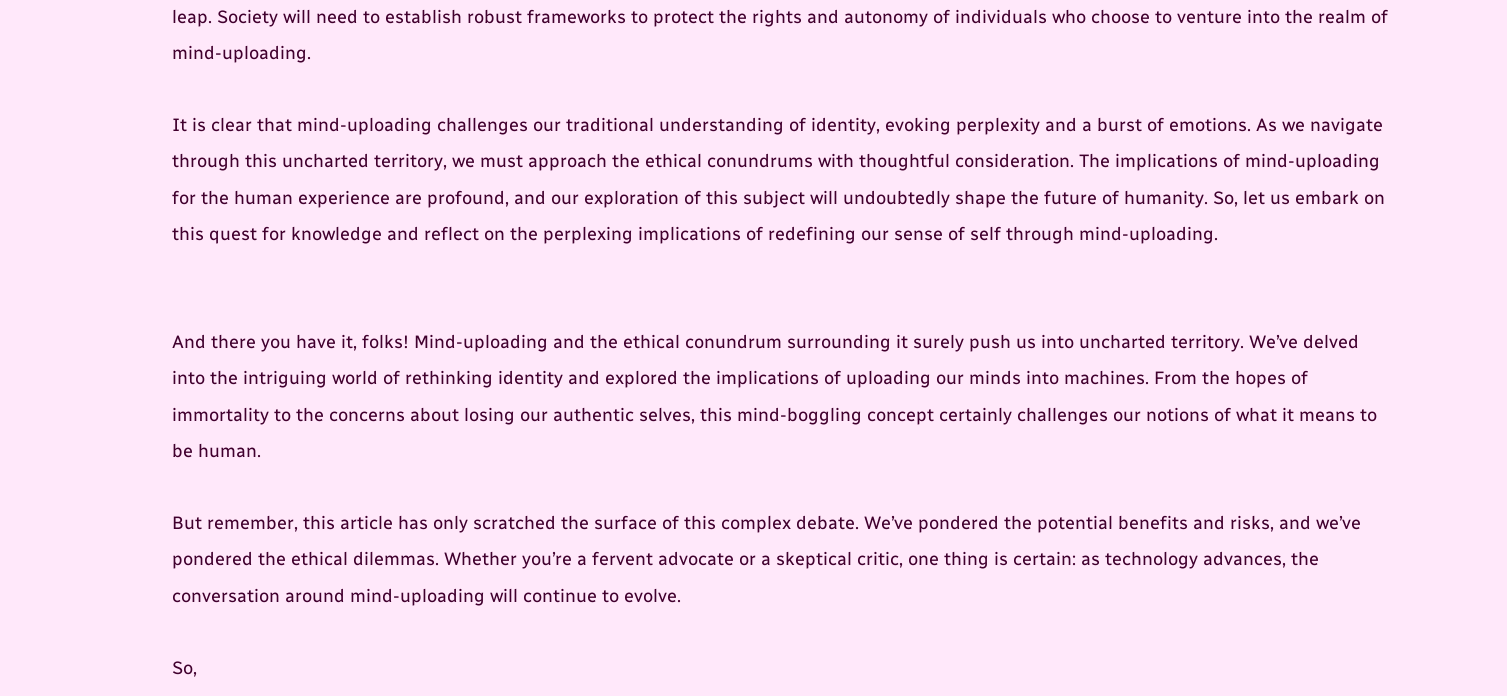leap. Society will need to establish robust frameworks to protect the rights and autonomy of individuals who choose to venture into the realm of mind-uploading.

It is clear that mind-uploading challenges our traditional understanding of identity, evoking perplexity and a burst of emotions. As we navigate through this uncharted territory, we must approach the ethical conundrums with thoughtful consideration. The implications of mind-uploading for the human experience are profound, and our exploration of this subject will undoubtedly shape the future of humanity. So, let us embark on this quest for knowledge and reflect on the perplexing implications of redefining our sense of self through mind-uploading.


And there you have it, folks! Mind-uploading and the ethical conundrum surrounding it surely push us into uncharted territory. We’ve delved into the intriguing world of rethinking identity and explored the implications of uploading our minds into machines. From the hopes of immortality to the concerns about losing our authentic selves, this mind-boggling concept certainly challenges our notions of what it means to be human.

But remember, this article has only scratched the surface of this complex debate. We’ve pondered the potential benefits and risks, and we’ve pondered the ethical dilemmas. Whether you’re a fervent advocate or a skeptical critic, one thing is certain: as technology advances, the conversation around mind-uploading will continue to evolve.

So,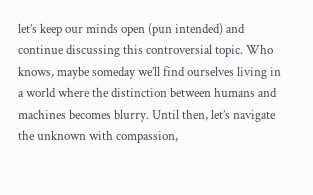let’s keep our minds open (pun intended) and continue discussing this controversial topic. Who knows, maybe someday we’ll find ourselves living in a world where the distinction between humans and machines becomes blurry. Until then, let’s navigate the unknown with compassion,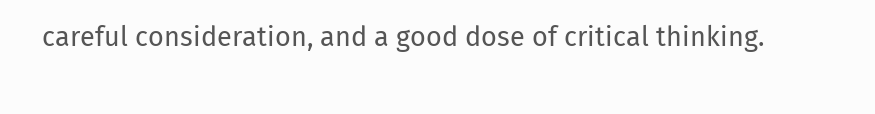careful consideration, and a good dose of critical thinking.